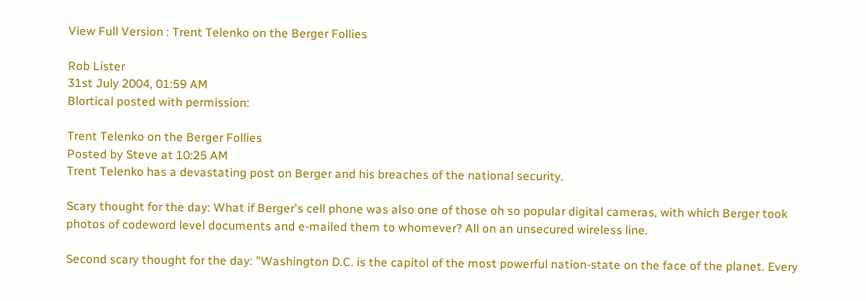View Full Version : Trent Telenko on the Berger Follies

Rob Lister
31st July 2004, 01:59 AM
Blortical posted with permission:

Trent Telenko on the Berger Follies
Posted by Steve at 10:25 AM
Trent Telenko has a devastating post on Berger and his breaches of the national security.

Scary thought for the day: What if Berger's cell phone was also one of those oh so popular digital cameras, with which Berger took photos of codeword level documents and e-mailed them to whomever? All on an unsecured wireless line.

Second scary thought for the day: "Washington D.C. is the capitol of the most powerful nation-state on the face of the planet. Every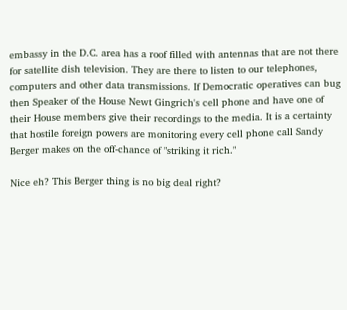embassy in the D.C. area has a roof filled with antennas that are not there for satellite dish television. They are there to listen to our telephones, computers and other data transmissions. If Democratic operatives can bug then Speaker of the House Newt Gingrich's cell phone and have one of their House members give their recordings to the media. It is a certainty that hostile foreign powers are monitoring every cell phone call Sandy Berger makes on the off-chance of "striking it rich."

Nice eh? This Berger thing is no big deal right?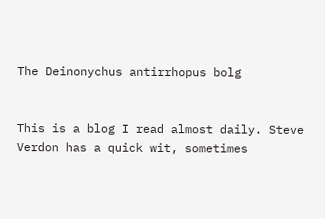The Deinonychus antirrhopus bolg


This is a blog I read almost daily. Steve Verdon has a quick wit, sometimes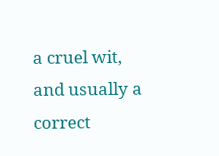a cruel wit, and usually a correct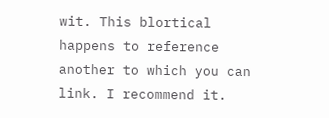wit. This blortical happens to reference another to which you can link. I recommend it.